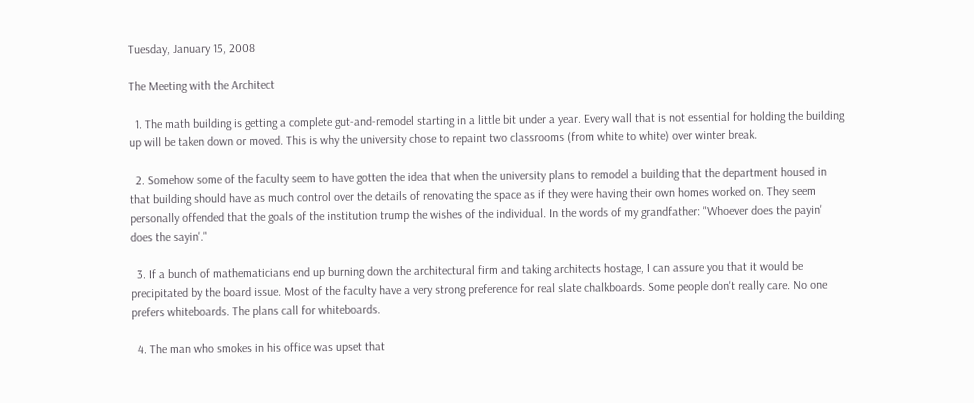Tuesday, January 15, 2008

The Meeting with the Architect

  1. The math building is getting a complete gut-and-remodel starting in a little bit under a year. Every wall that is not essential for holding the building up will be taken down or moved. This is why the university chose to repaint two classrooms (from white to white) over winter break.

  2. Somehow some of the faculty seem to have gotten the idea that when the university plans to remodel a building that the department housed in that building should have as much control over the details of renovating the space as if they were having their own homes worked on. They seem personally offended that the goals of the institution trump the wishes of the individual. In the words of my grandfather: "Whoever does the payin' does the sayin'."

  3. If a bunch of mathematicians end up burning down the architectural firm and taking architects hostage, I can assure you that it would be precipitated by the board issue. Most of the faculty have a very strong preference for real slate chalkboards. Some people don't really care. No one prefers whiteboards. The plans call for whiteboards.

  4. The man who smokes in his office was upset that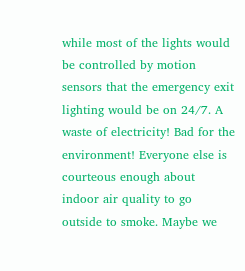while most of the lights would be controlled by motion sensors that the emergency exit lighting would be on 24/7. A waste of electricity! Bad for the environment! Everyone else is courteous enough about indoor air quality to go outside to smoke. Maybe we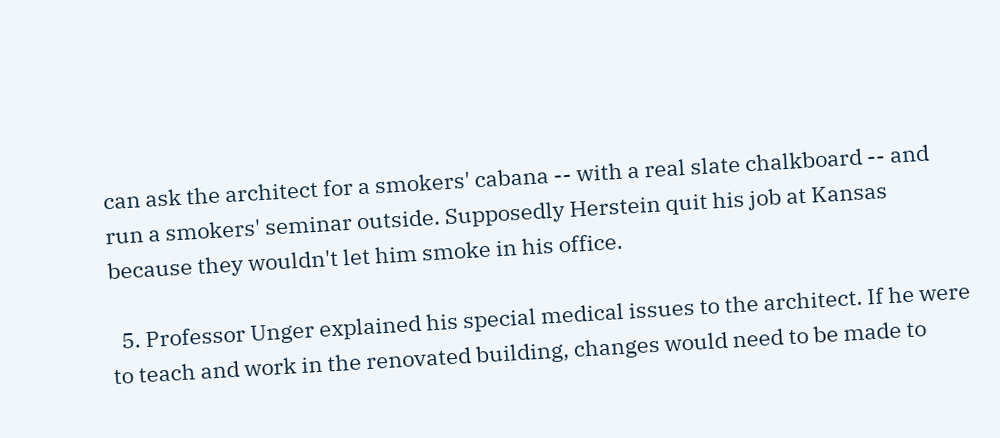can ask the architect for a smokers' cabana -- with a real slate chalkboard -- and run a smokers' seminar outside. Supposedly Herstein quit his job at Kansas because they wouldn't let him smoke in his office.

  5. Professor Unger explained his special medical issues to the architect. If he were to teach and work in the renovated building, changes would need to be made to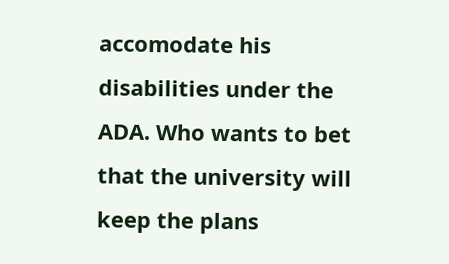accomodate his disabilities under the ADA. Who wants to bet that the university will keep the plans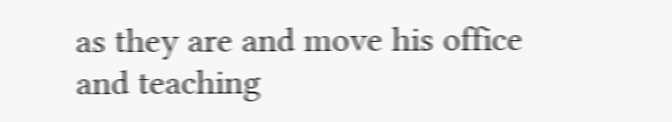as they are and move his office and teaching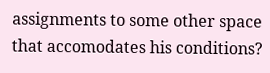assignments to some other space that accomodates his conditions?